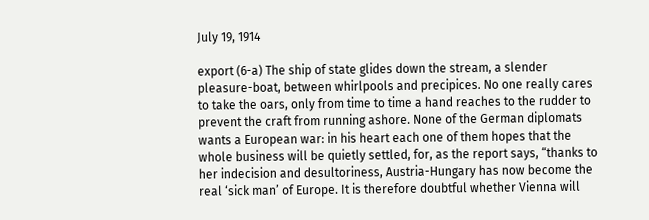July 19, 1914

export (6-a) The ship of state glides down the stream, a slender pleasure-boat, between whirlpools and precipices. No one really cares to take the oars, only from time to time a hand reaches to the rudder to prevent the craft from running ashore. None of the German diplomats wants a European war: in his heart each one of them hopes that the whole business will be quietly settled, for, as the report says, “thanks to her indecision and desultoriness, Austria-Hungary has now become the real ‘sick man’ of Europe. It is therefore doubtful whether Vienna will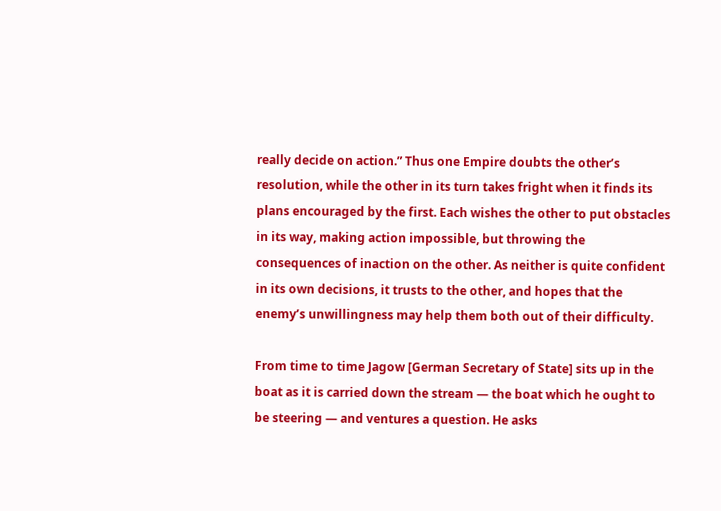really decide on action.” Thus one Empire doubts the other’s resolution, while the other in its turn takes fright when it finds its plans encouraged by the first. Each wishes the other to put obstacles in its way, making action impossible, but throwing the consequences of inaction on the other. As neither is quite confident in its own decisions, it trusts to the other, and hopes that the enemy’s unwillingness may help them both out of their difficulty.

From time to time Jagow [German Secretary of State] sits up in the boat as it is carried down the stream — the boat which he ought to be steering — and ventures a question. He asks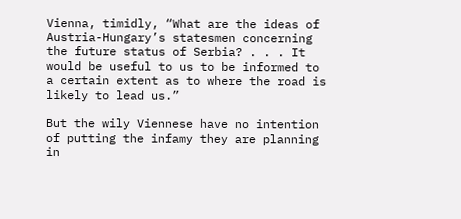Vienna, timidly, “What are the ideas of Austria-Hungary’s statesmen concerning the future status of Serbia? . . . It would be useful to us to be informed to a certain extent as to where the road is likely to lead us.”

But the wily Viennese have no intention of putting the infamy they are planning in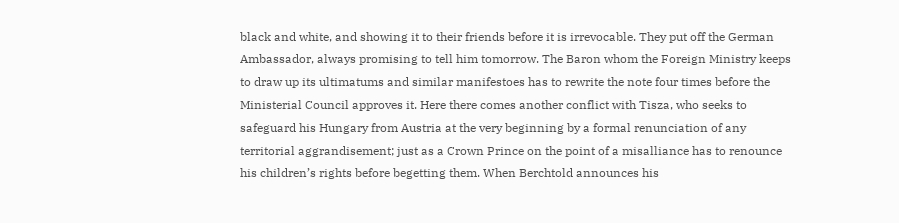black and white, and showing it to their friends before it is irrevocable. They put off the German Ambassador, always promising to tell him tomorrow. The Baron whom the Foreign Ministry keeps to draw up its ultimatums and similar manifestoes has to rewrite the note four times before the Ministerial Council approves it. Here there comes another conflict with Tisza, who seeks to safeguard his Hungary from Austria at the very beginning by a formal renunciation of any territorial aggrandisement; just as a Crown Prince on the point of a misalliance has to renounce his children’s rights before begetting them. When Berchtold announces his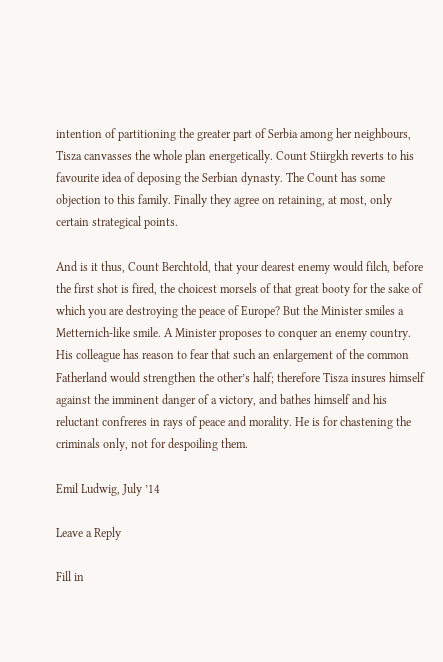intention of partitioning the greater part of Serbia among her neighbours, Tisza canvasses the whole plan energetically. Count Stiirgkh reverts to his favourite idea of deposing the Serbian dynasty. The Count has some objection to this family. Finally they agree on retaining, at most, only certain strategical points.

And is it thus, Count Berchtold, that your dearest enemy would filch, before the first shot is fired, the choicest morsels of that great booty for the sake of which you are destroying the peace of Europe? But the Minister smiles a Metternich-like smile. A Minister proposes to conquer an enemy country. His colleague has reason to fear that such an enlargement of the common Fatherland would strengthen the other’s half; therefore Tisza insures himself against the imminent danger of a victory, and bathes himself and his reluctant confreres in rays of peace and morality. He is for chastening the criminals only, not for despoiling them.

Emil Ludwig, July ’14

Leave a Reply

Fill in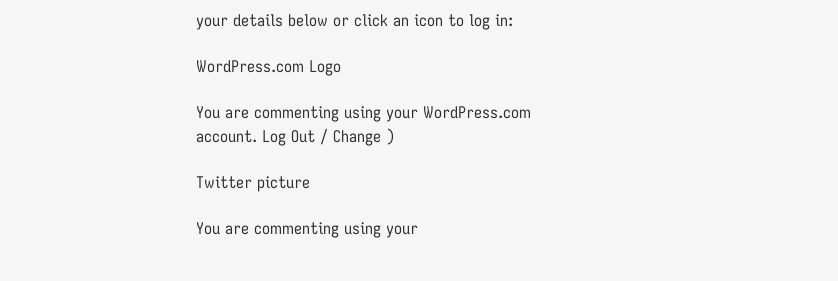your details below or click an icon to log in:

WordPress.com Logo

You are commenting using your WordPress.com account. Log Out / Change )

Twitter picture

You are commenting using your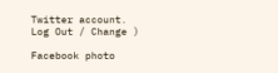Twitter account. Log Out / Change )

Facebook photo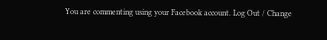You are commenting using your Facebook account. Log Out / Change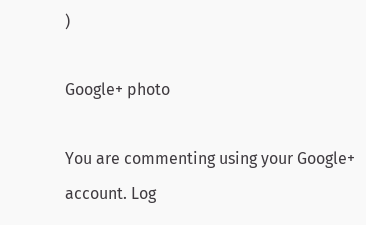)

Google+ photo

You are commenting using your Google+ account. Log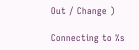Out / Change )

Connecting to %s